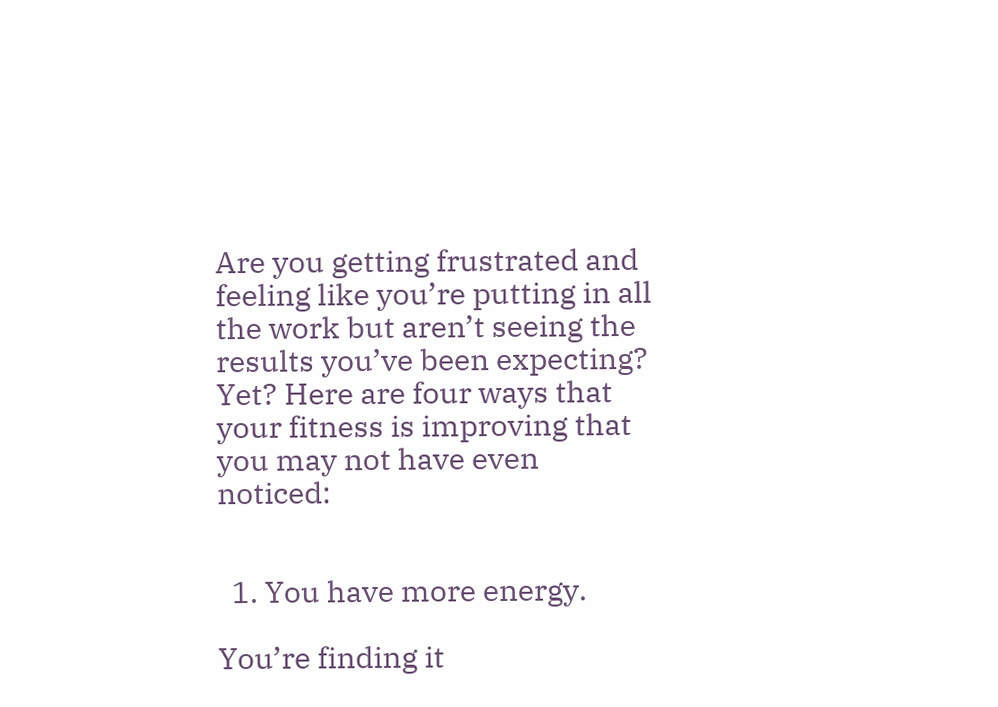Are you getting frustrated and feeling like you’re putting in all the work but aren’t seeing the results you’ve been expecting? Yet? Here are four ways that your fitness is improving that you may not have even noticed:


  1. You have more energy.

You’re finding it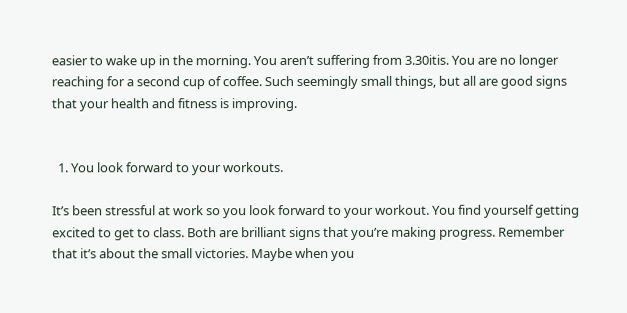easier to wake up in the morning. You aren’t suffering from 3.30itis. You are no longer reaching for a second cup of coffee. Such seemingly small things, but all are good signs that your health and fitness is improving.


  1. You look forward to your workouts.

It’s been stressful at work so you look forward to your workout. You find yourself getting excited to get to class. Both are brilliant signs that you’re making progress. Remember that it’s about the small victories. Maybe when you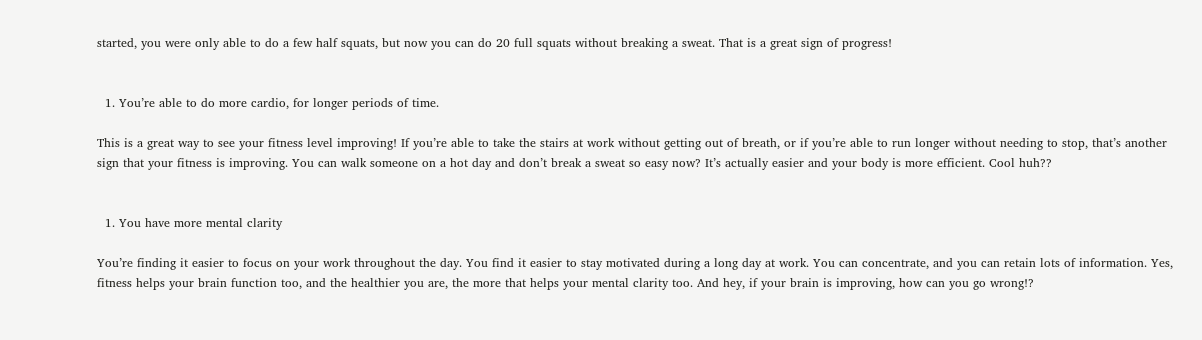started, you were only able to do a few half squats, but now you can do 20 full squats without breaking a sweat. That is a great sign of progress!


  1. You’re able to do more cardio, for longer periods of time.

This is a great way to see your fitness level improving! If you’re able to take the stairs at work without getting out of breath, or if you’re able to run longer without needing to stop, that’s another sign that your fitness is improving. You can walk someone on a hot day and don’t break a sweat so easy now? It’s actually easier and your body is more efficient. Cool huh??


  1. You have more mental clarity

You’re finding it easier to focus on your work throughout the day. You find it easier to stay motivated during a long day at work. You can concentrate, and you can retain lots of information. Yes, fitness helps your brain function too, and the healthier you are, the more that helps your mental clarity too. And hey, if your brain is improving, how can you go wrong!?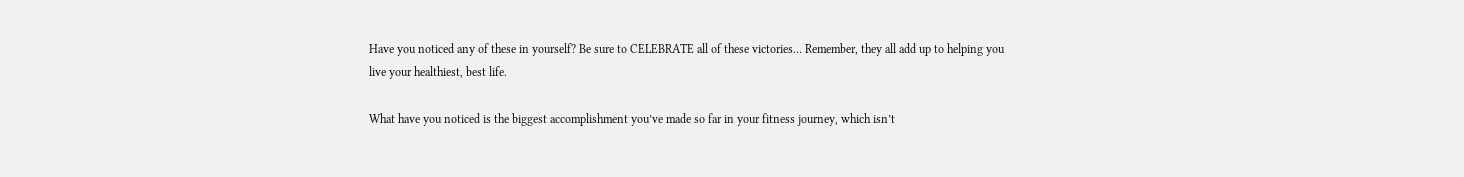Have you noticed any of these in yourself? Be sure to CELEBRATE all of these victories… Remember, they all add up to helping you live your healthiest, best life.

What have you noticed is the biggest accomplishment you’ve made so far in your fitness journey, which isn’t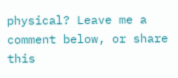physical? Leave me a comment below, or share this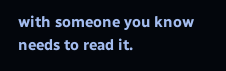with someone you know needs to read it.